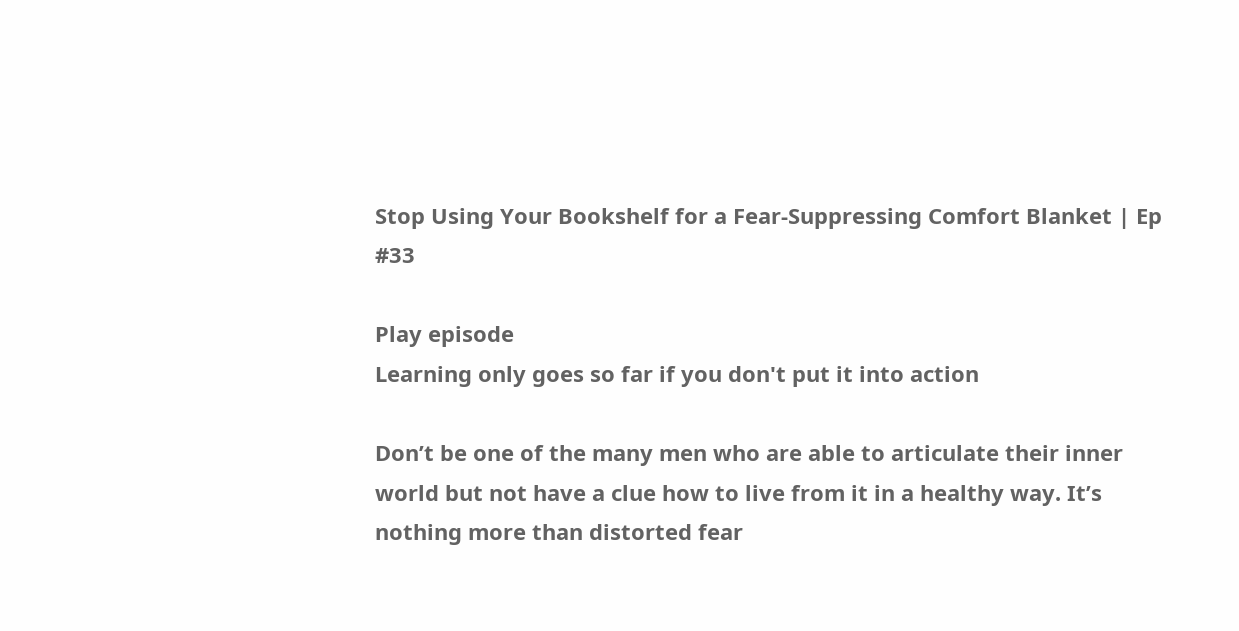Stop Using Your Bookshelf for a Fear-Suppressing Comfort Blanket | Ep #33

Play episode
Learning only goes so far if you don't put it into action

Don’t be one of the many men who are able to articulate their inner world but not have a clue how to live from it in a healthy way. It’s nothing more than distorted fear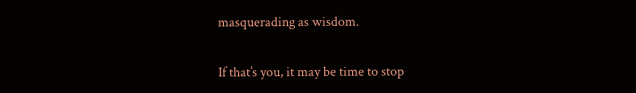masquerading as wisdom.

If that’s you, it may be time to stop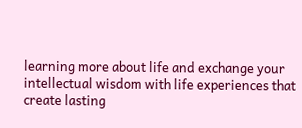learning more about life and exchange your intellectual wisdom with life experiences that create lasting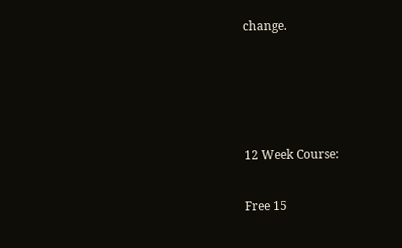change.




12 Week Course:

Free 15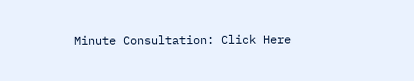Minute Consultation: Click Here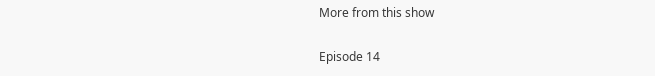More from this show

Episode 14